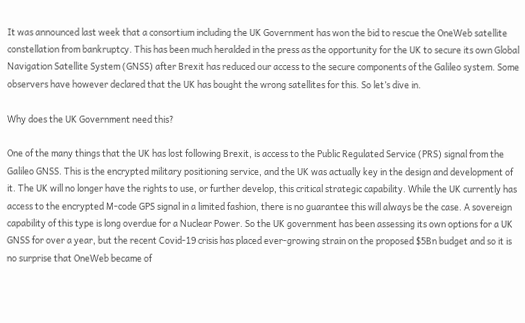It was announced last week that a consortium including the UK Government has won the bid to rescue the OneWeb satellite constellation from bankruptcy. This has been much heralded in the press as the opportunity for the UK to secure its own Global Navigation Satellite System (GNSS) after Brexit has reduced our access to the secure components of the Galileo system. Some observers have however declared that the UK has bought the wrong satellites for this. So let’s dive in.

Why does the UK Government need this?

One of the many things that the UK has lost following Brexit, is access to the Public Regulated Service (PRS) signal from the Galileo GNSS. This is the encrypted military positioning service, and the UK was actually key in the design and development of it. The UK will no longer have the rights to use, or further develop, this critical strategic capability. While the UK currently has access to the encrypted M-code GPS signal in a limited fashion, there is no guarantee this will always be the case. A sovereign capability of this type is long overdue for a Nuclear Power. So the UK government has been assessing its own options for a UK GNSS for over a year, but the recent Covid-19 crisis has placed ever-growing strain on the proposed $5Bn budget and so it is no surprise that OneWeb became of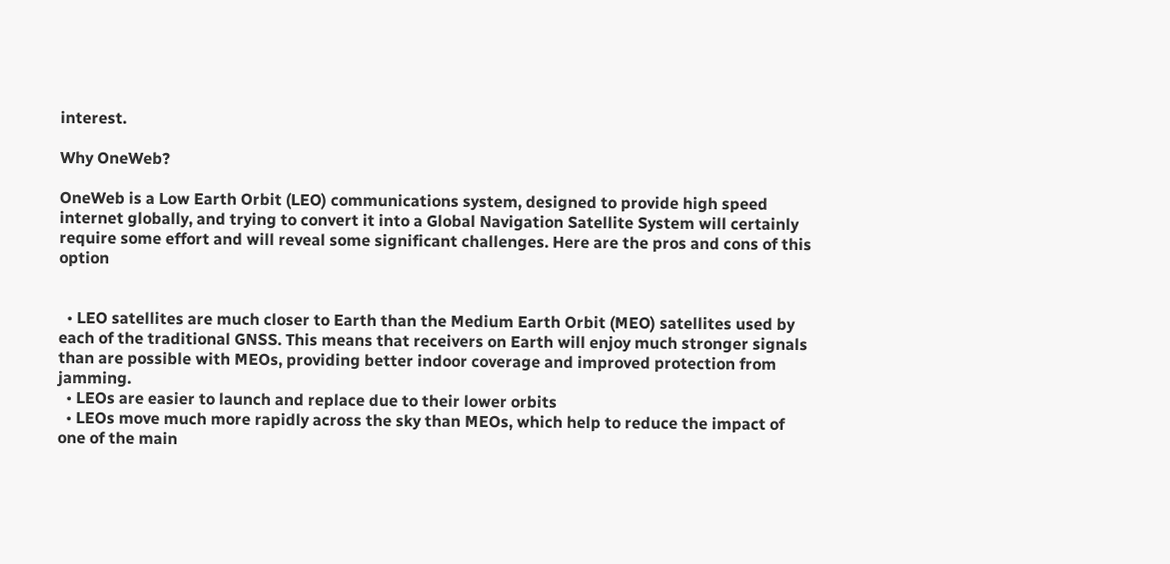interest.

Why OneWeb?

OneWeb is a Low Earth Orbit (LEO) communications system, designed to provide high speed internet globally, and trying to convert it into a Global Navigation Satellite System will certainly require some effort and will reveal some significant challenges. Here are the pros and cons of this option


  • LEO satellites are much closer to Earth than the Medium Earth Orbit (MEO) satellites used by each of the traditional GNSS. This means that receivers on Earth will enjoy much stronger signals than are possible with MEOs, providing better indoor coverage and improved protection from jamming.
  • LEOs are easier to launch and replace due to their lower orbits
  • LEOs move much more rapidly across the sky than MEOs, which help to reduce the impact of one of the main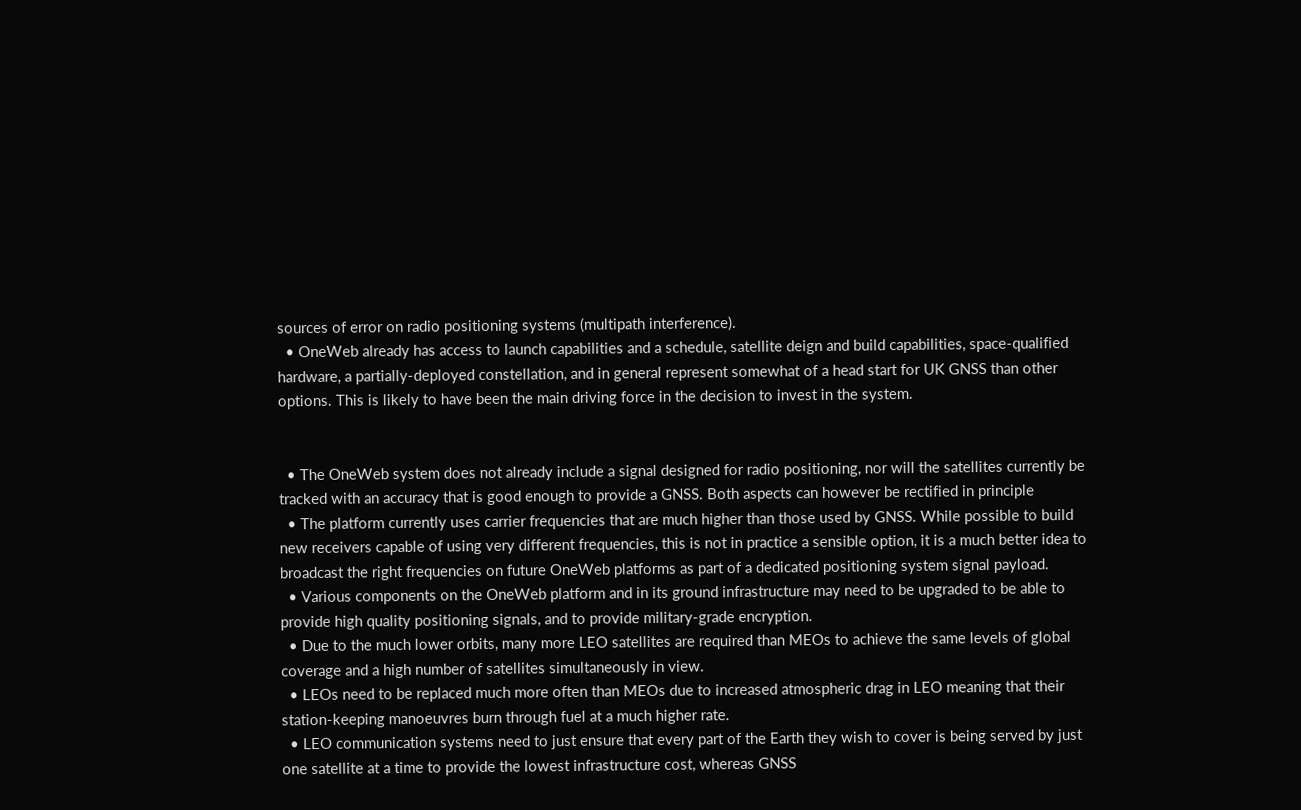sources of error on radio positioning systems (multipath interference).
  • OneWeb already has access to launch capabilities and a schedule, satellite deign and build capabilities, space-qualified hardware, a partially-deployed constellation, and in general represent somewhat of a head start for UK GNSS than other options. This is likely to have been the main driving force in the decision to invest in the system.


  • The OneWeb system does not already include a signal designed for radio positioning, nor will the satellites currently be tracked with an accuracy that is good enough to provide a GNSS. Both aspects can however be rectified in principle
  • The platform currently uses carrier frequencies that are much higher than those used by GNSS. While possible to build new receivers capable of using very different frequencies, this is not in practice a sensible option, it is a much better idea to broadcast the right frequencies on future OneWeb platforms as part of a dedicated positioning system signal payload.
  • Various components on the OneWeb platform and in its ground infrastructure may need to be upgraded to be able to provide high quality positioning signals, and to provide military-grade encryption.
  • Due to the much lower orbits, many more LEO satellites are required than MEOs to achieve the same levels of global coverage and a high number of satellites simultaneously in view.
  • LEOs need to be replaced much more often than MEOs due to increased atmospheric drag in LEO meaning that their station-keeping manoeuvres burn through fuel at a much higher rate.
  • LEO communication systems need to just ensure that every part of the Earth they wish to cover is being served by just one satellite at a time to provide the lowest infrastructure cost, whereas GNSS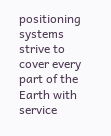positioning systems strive to cover every part of the Earth with service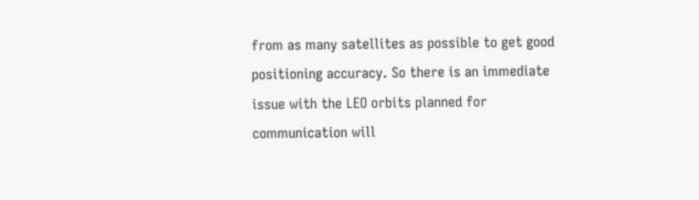from as many satellites as possible to get good positioning accuracy. So there is an immediate issue with the LEO orbits planned for communication will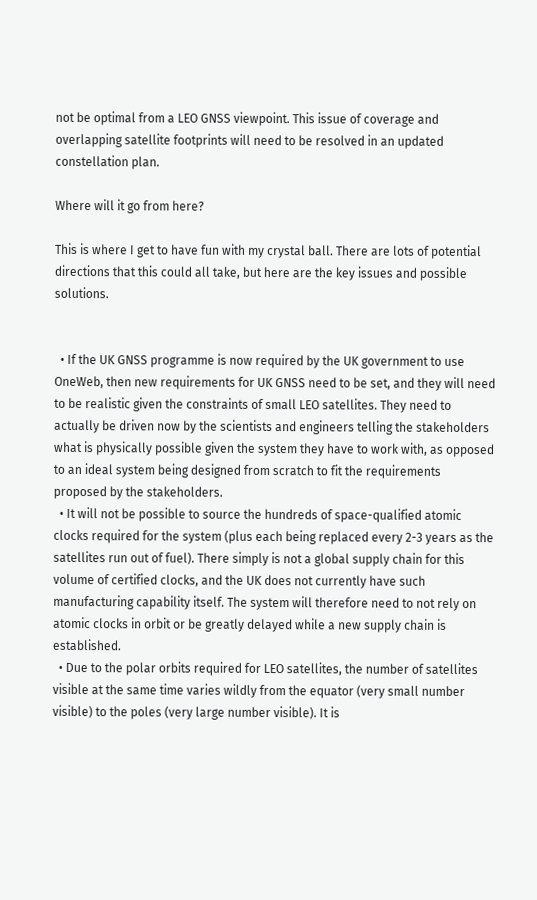not be optimal from a LEO GNSS viewpoint. This issue of coverage and overlapping satellite footprints will need to be resolved in an updated constellation plan.

Where will it go from here?

This is where I get to have fun with my crystal ball. There are lots of potential directions that this could all take, but here are the key issues and possible solutions.


  • If the UK GNSS programme is now required by the UK government to use OneWeb, then new requirements for UK GNSS need to be set, and they will need to be realistic given the constraints of small LEO satellites. They need to actually be driven now by the scientists and engineers telling the stakeholders what is physically possible given the system they have to work with, as opposed to an ideal system being designed from scratch to fit the requirements proposed by the stakeholders.
  • It will not be possible to source the hundreds of space-qualified atomic clocks required for the system (plus each being replaced every 2-3 years as the satellites run out of fuel). There simply is not a global supply chain for this volume of certified clocks, and the UK does not currently have such manufacturing capability itself. The system will therefore need to not rely on atomic clocks in orbit or be greatly delayed while a new supply chain is established.
  • Due to the polar orbits required for LEO satellites, the number of satellites visible at the same time varies wildly from the equator (very small number visible) to the poles (very large number visible). It is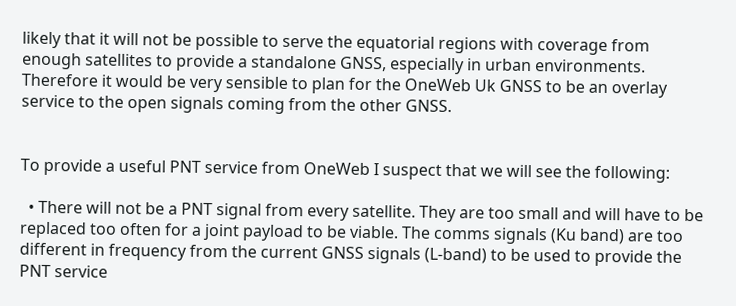likely that it will not be possible to serve the equatorial regions with coverage from enough satellites to provide a standalone GNSS, especially in urban environments. Therefore it would be very sensible to plan for the OneWeb Uk GNSS to be an overlay service to the open signals coming from the other GNSS.


To provide a useful PNT service from OneWeb I suspect that we will see the following:

  • There will not be a PNT signal from every satellite. They are too small and will have to be replaced too often for a joint payload to be viable. The comms signals (Ku band) are too different in frequency from the current GNSS signals (L-band) to be used to provide the PNT service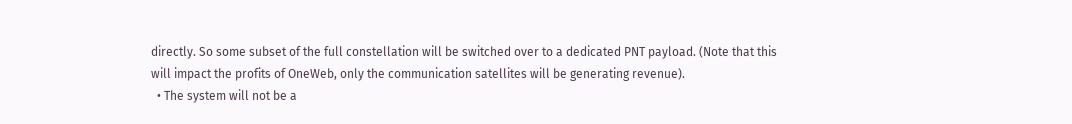directly. So some subset of the full constellation will be switched over to a dedicated PNT payload. (Note that this will impact the profits of OneWeb, only the communication satellites will be generating revenue).
  • The system will not be a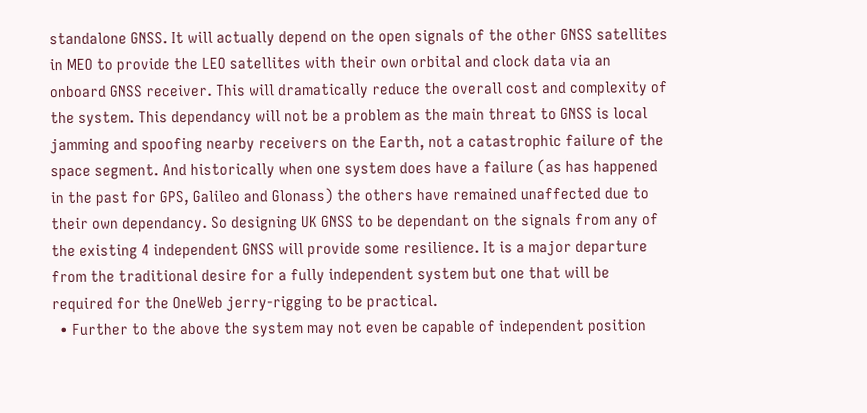standalone GNSS. It will actually depend on the open signals of the other GNSS satellites in MEO to provide the LEO satellites with their own orbital and clock data via an onboard GNSS receiver. This will dramatically reduce the overall cost and complexity of the system. This dependancy will not be a problem as the main threat to GNSS is local jamming and spoofing nearby receivers on the Earth, not a catastrophic failure of the space segment. And historically when one system does have a failure (as has happened in the past for GPS, Galileo and Glonass) the others have remained unaffected due to their own dependancy. So designing UK GNSS to be dependant on the signals from any of the existing 4 independent GNSS will provide some resilience. It is a major departure from the traditional desire for a fully independent system but one that will be required for the OneWeb jerry-rigging to be practical.
  • Further to the above the system may not even be capable of independent position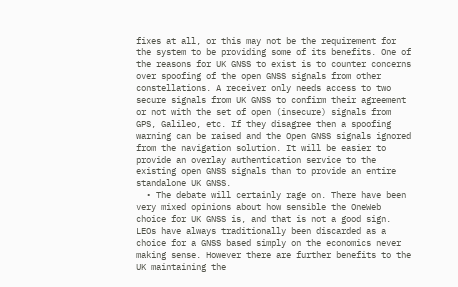fixes at all, or this may not be the requirement for the system to be providing some of its benefits. One of the reasons for UK GNSS to exist is to counter concerns over spoofing of the open GNSS signals from other constellations. A receiver only needs access to two secure signals from UK GNSS to confirm their agreement or not with the set of open (insecure) signals from GPS, Galileo, etc. If they disagree then a spoofing warning can be raised and the Open GNSS signals ignored from the navigation solution. It will be easier to provide an overlay authentication service to the existing open GNSS signals than to provide an entire standalone UK GNSS.
  • The debate will certainly rage on. There have been very mixed opinions about how sensible the OneWeb choice for UK GNSS is, and that is not a good sign. LEOs have always traditionally been discarded as a choice for a GNSS based simply on the economics never making sense. However there are further benefits to the UK maintaining the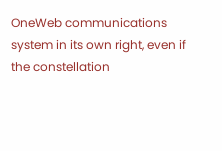OneWeb communications system in its own right, even if the constellation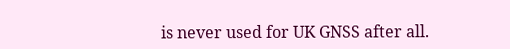is never used for UK GNSS after all.